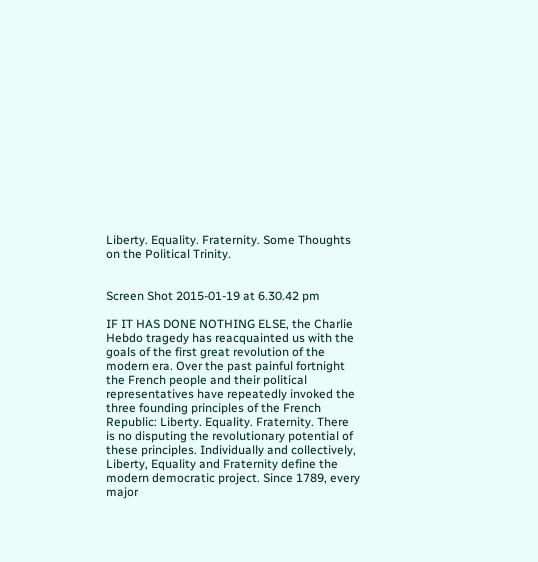Liberty. Equality. Fraternity. Some Thoughts on the Political Trinity.


Screen Shot 2015-01-19 at 6.30.42 pm

IF IT HAS DONE NOTHING ELSE, the Charlie Hebdo tragedy has reacquainted us with the goals of the first great revolution of the modern era. Over the past painful fortnight the French people and their political representatives have repeatedly invoked the three founding principles of the French Republic: Liberty. Equality. Fraternity. There is no disputing the revolutionary potential of these principles. Individually and collectively, Liberty, Equality and Fraternity define the modern democratic project. Since 1789, every major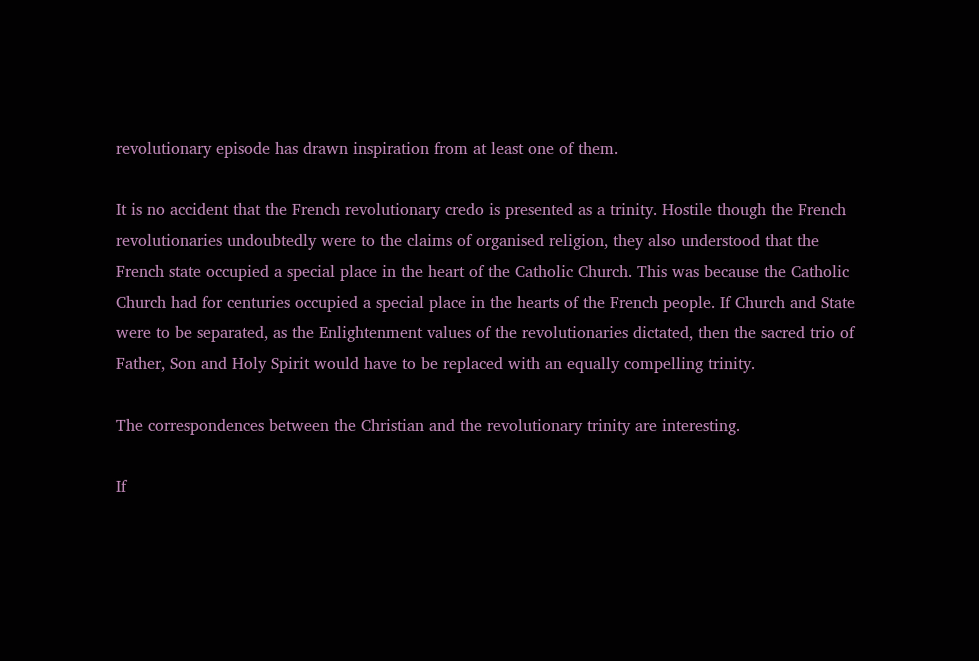revolutionary episode has drawn inspiration from at least one of them.

It is no accident that the French revolutionary credo is presented as a trinity. Hostile though the French revolutionaries undoubtedly were to the claims of organised religion, they also understood that the French state occupied a special place in the heart of the Catholic Church. This was because the Catholic Church had for centuries occupied a special place in the hearts of the French people. If Church and State were to be separated, as the Enlightenment values of the revolutionaries dictated, then the sacred trio of Father, Son and Holy Spirit would have to be replaced with an equally compelling trinity.

The correspondences between the Christian and the revolutionary trinity are interesting.

If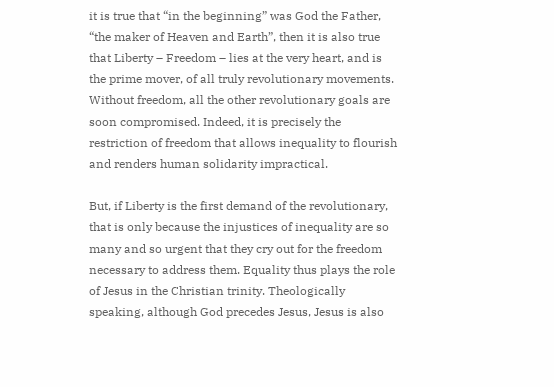it is true that “in the beginning” was God the Father, “the maker of Heaven and Earth”, then it is also true that Liberty – Freedom – lies at the very heart, and is the prime mover, of all truly revolutionary movements. Without freedom, all the other revolutionary goals are soon compromised. Indeed, it is precisely the restriction of freedom that allows inequality to flourish and renders human solidarity impractical.

But, if Liberty is the first demand of the revolutionary, that is only because the injustices of inequality are so many and so urgent that they cry out for the freedom necessary to address them. Equality thus plays the role of Jesus in the Christian trinity. Theologically speaking, although God precedes Jesus, Jesus is also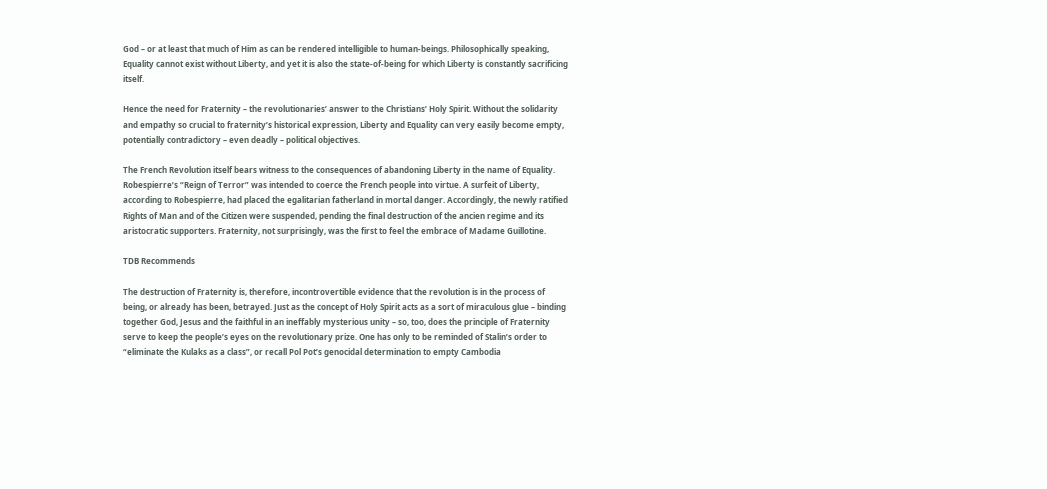God – or at least that much of Him as can be rendered intelligible to human-beings. Philosophically speaking, Equality cannot exist without Liberty, and yet it is also the state-of-being for which Liberty is constantly sacrificing itself.

Hence the need for Fraternity – the revolutionaries’ answer to the Christians’ Holy Spirit. Without the solidarity and empathy so crucial to fraternity’s historical expression, Liberty and Equality can very easily become empty, potentially contradictory – even deadly – political objectives.

The French Revolution itself bears witness to the consequences of abandoning Liberty in the name of Equality. Robespierre’s “Reign of Terror” was intended to coerce the French people into virtue. A surfeit of Liberty, according to Robespierre, had placed the egalitarian fatherland in mortal danger. Accordingly, the newly ratified Rights of Man and of the Citizen were suspended, pending the final destruction of the ancien regime and its aristocratic supporters. Fraternity, not surprisingly, was the first to feel the embrace of Madame Guillotine.

TDB Recommends

The destruction of Fraternity is, therefore, incontrovertible evidence that the revolution is in the process of being, or already has been, betrayed. Just as the concept of Holy Spirit acts as a sort of miraculous glue – binding together God, Jesus and the faithful in an ineffably mysterious unity – so, too, does the principle of Fraternity serve to keep the people’s eyes on the revolutionary prize. One has only to be reminded of Stalin’s order to “eliminate the Kulaks as a class”, or recall Pol Pot’s genocidal determination to empty Cambodia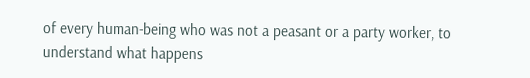of every human-being who was not a peasant or a party worker, to understand what happens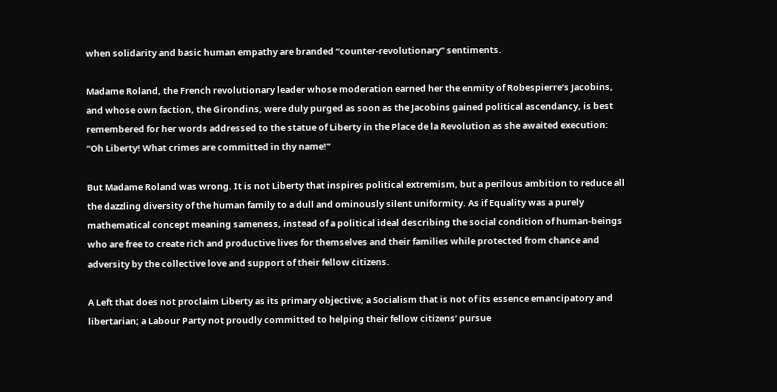when solidarity and basic human empathy are branded “counter-revolutionary” sentiments.

Madame Roland, the French revolutionary leader whose moderation earned her the enmity of Robespierre’s Jacobins, and whose own faction, the Girondins, were duly purged as soon as the Jacobins gained political ascendancy, is best remembered for her words addressed to the statue of Liberty in the Place de la Revolution as she awaited execution: “Oh Liberty! What crimes are committed in thy name!”

But Madame Roland was wrong. It is not Liberty that inspires political extremism, but a perilous ambition to reduce all the dazzling diversity of the human family to a dull and ominously silent uniformity. As if Equality was a purely mathematical concept meaning sameness, instead of a political ideal describing the social condition of human-beings who are free to create rich and productive lives for themselves and their families while protected from chance and adversity by the collective love and support of their fellow citizens.

A Left that does not proclaim Liberty as its primary objective; a Socialism that is not of its essence emancipatory and libertarian; a Labour Party not proudly committed to helping their fellow citizens’ pursue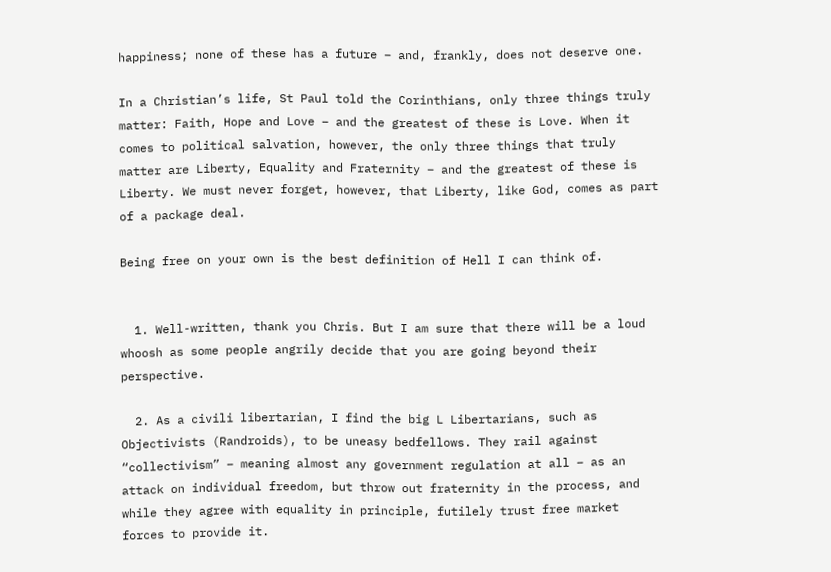happiness; none of these has a future – and, frankly, does not deserve one.

In a Christian’s life, St Paul told the Corinthians, only three things truly matter: Faith, Hope and Love – and the greatest of these is Love. When it comes to political salvation, however, the only three things that truly matter are Liberty, Equality and Fraternity – and the greatest of these is Liberty. We must never forget, however, that Liberty, like God, comes as part of a package deal.

Being free on your own is the best definition of Hell I can think of.


  1. Well-written, thank you Chris. But I am sure that there will be a loud whoosh as some people angrily decide that you are going beyond their perspective.

  2. As a civili libertarian, I find the big L Libertarians, such as Objectivists (Randroids), to be uneasy bedfellows. They rail against “collectivism” – meaning almost any government regulation at all – as an attack on individual freedom, but throw out fraternity in the process, and while they agree with equality in principle, futilely trust free market forces to provide it.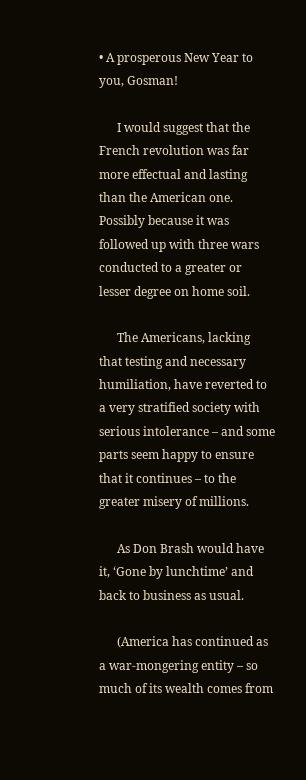• A prosperous New Year to you, Gosman!

      I would suggest that the French revolution was far more effectual and lasting than the American one. Possibly because it was followed up with three wars conducted to a greater or lesser degree on home soil.

      The Americans, lacking that testing and necessary humiliation, have reverted to a very stratified society with serious intolerance – and some parts seem happy to ensure that it continues – to the greater misery of millions.

      As Don Brash would have it, ‘Gone by lunchtime’ and back to business as usual.

      (America has continued as a war-mongering entity – so much of its wealth comes from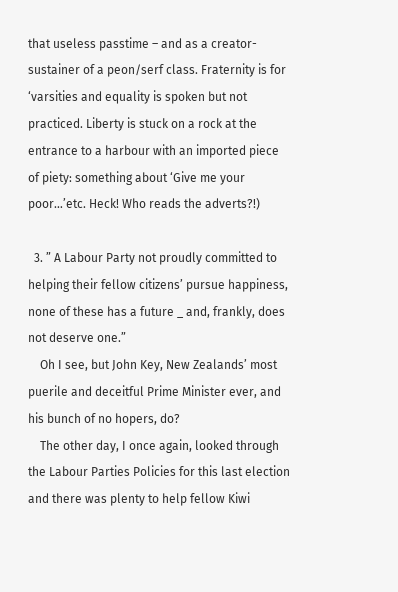that useless passtime – and as a creator-sustainer of a peon/serf class. Fraternity is for ‘varsities and equality is spoken but not practiced. Liberty is stuck on a rock at the entrance to a harbour with an imported piece of piety: something about ‘Give me your poor…’etc. Heck! Who reads the adverts?!)

  3. ” A Labour Party not proudly committed to helping their fellow citizens’ pursue happiness, none of these has a future _ and, frankly, does not deserve one.”
    Oh I see, but John Key, New Zealands’ most puerile and deceitful Prime Minister ever, and his bunch of no hopers, do?
    The other day, I once again, looked through the Labour Parties Policies for this last election and there was plenty to help fellow Kiwi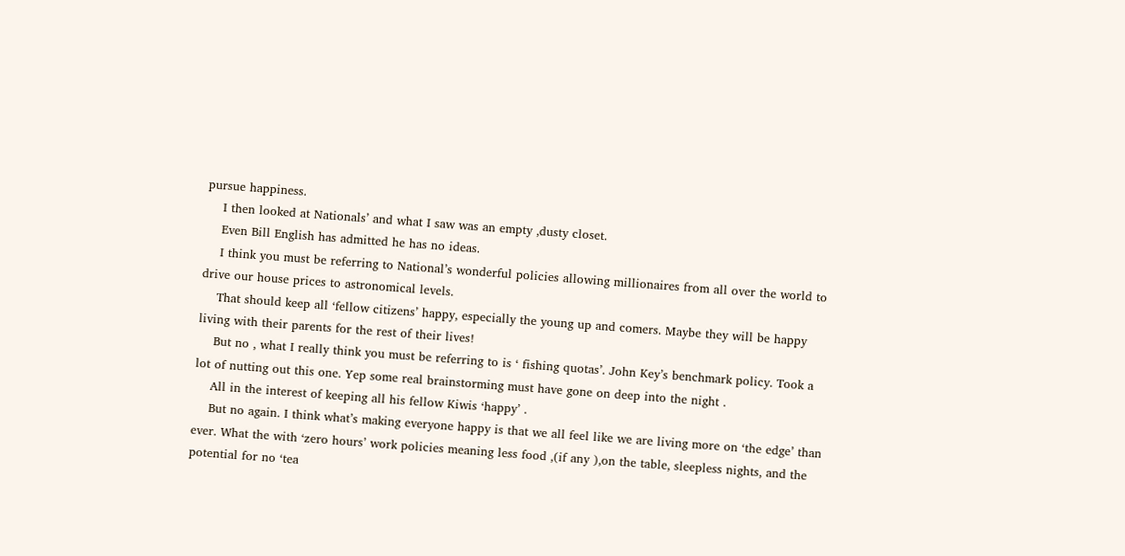pursue happiness.
    I then looked at Nationals’ and what I saw was an empty ,dusty closet.
    Even Bill English has admitted he has no ideas.
    I think you must be referring to National’s wonderful policies allowing millionaires from all over the world to drive our house prices to astronomical levels.
    That should keep all ‘fellow citizens’ happy, especially the young up and comers. Maybe they will be happy living with their parents for the rest of their lives!
    But no , what I really think you must be referring to is ‘ fishing quotas’. John Key’s benchmark policy. Took a lot of nutting out this one. Yep some real brainstorming must have gone on deep into the night .
    All in the interest of keeping all his fellow Kiwis ‘happy’ .
    But no again. I think what’s making everyone happy is that we all feel like we are living more on ‘the edge’ than ever. What the with ‘zero hours’ work policies meaning less food ,(if any ),on the table, sleepless nights, and the potential for no ‘tea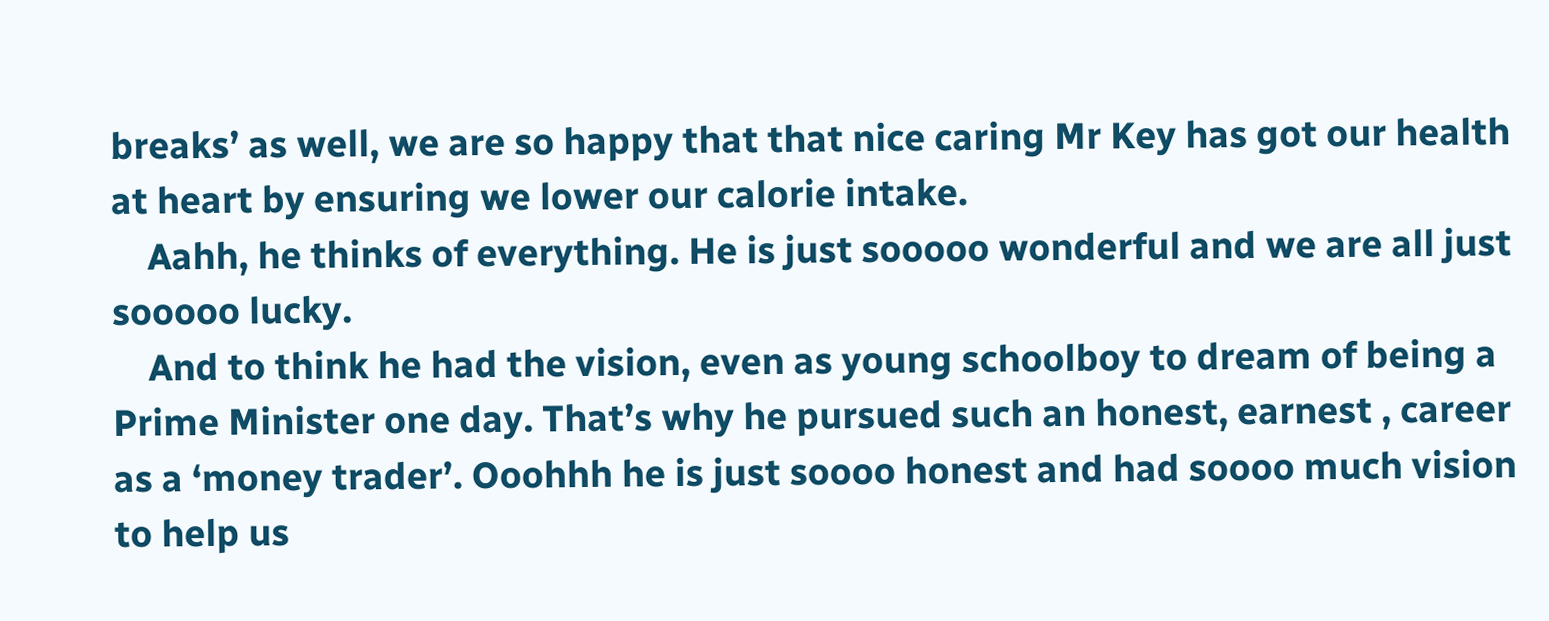breaks’ as well, we are so happy that that nice caring Mr Key has got our health at heart by ensuring we lower our calorie intake.
    Aahh, he thinks of everything. He is just sooooo wonderful and we are all just sooooo lucky.
    And to think he had the vision, even as young schoolboy to dream of being a Prime Minister one day. That’s why he pursued such an honest, earnest , career as a ‘money trader’. Ooohhh he is just soooo honest and had soooo much vision to help us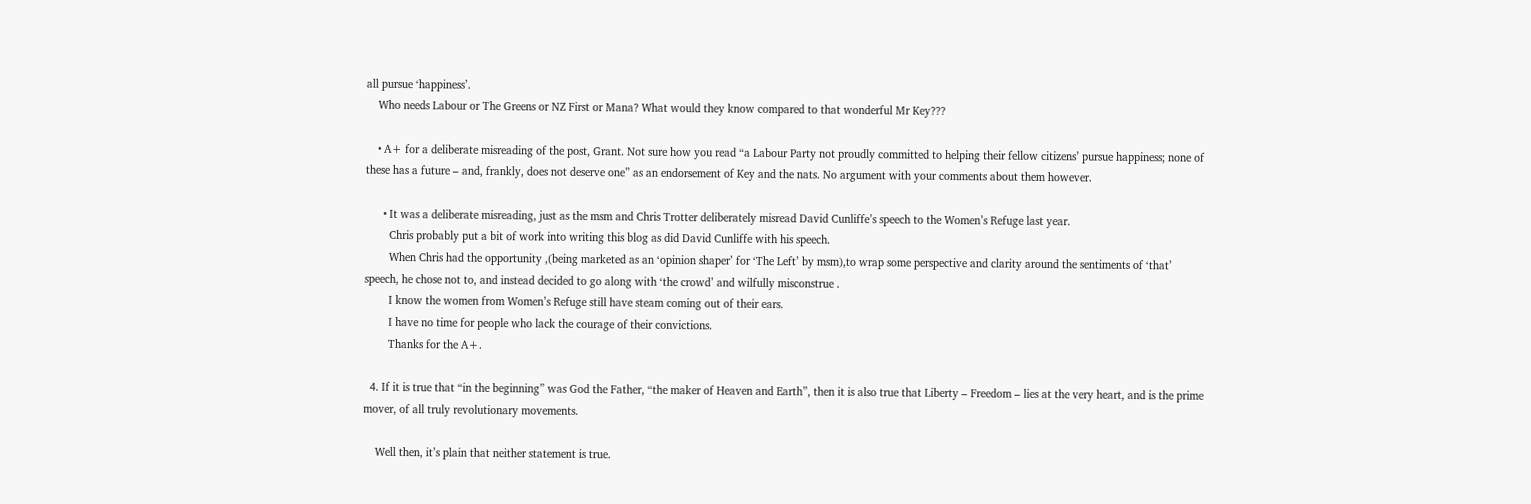all pursue ‘happiness’.
    Who needs Labour or The Greens or NZ First or Mana? What would they know compared to that wonderful Mr Key???

    • A+ for a deliberate misreading of the post, Grant. Not sure how you read “a Labour Party not proudly committed to helping their fellow citizens’ pursue happiness; none of these has a future – and, frankly, does not deserve one” as an endorsement of Key and the nats. No argument with your comments about them however.

      • It was a deliberate misreading, just as the msm and Chris Trotter deliberately misread David Cunliffe’s speech to the Women’s Refuge last year.
        Chris probably put a bit of work into writing this blog as did David Cunliffe with his speech.
        When Chris had the opportunity ,(being marketed as an ‘opinion shaper’ for ‘The Left’ by msm),to wrap some perspective and clarity around the sentiments of ‘that’ speech, he chose not to, and instead decided to go along with ‘the crowd’ and wilfully misconstrue .
        I know the women from Women’s Refuge still have steam coming out of their ears.
        I have no time for people who lack the courage of their convictions.
        Thanks for the A+.

  4. If it is true that “in the beginning” was God the Father, “the maker of Heaven and Earth”, then it is also true that Liberty – Freedom – lies at the very heart, and is the prime mover, of all truly revolutionary movements.

    Well then, it’s plain that neither statement is true.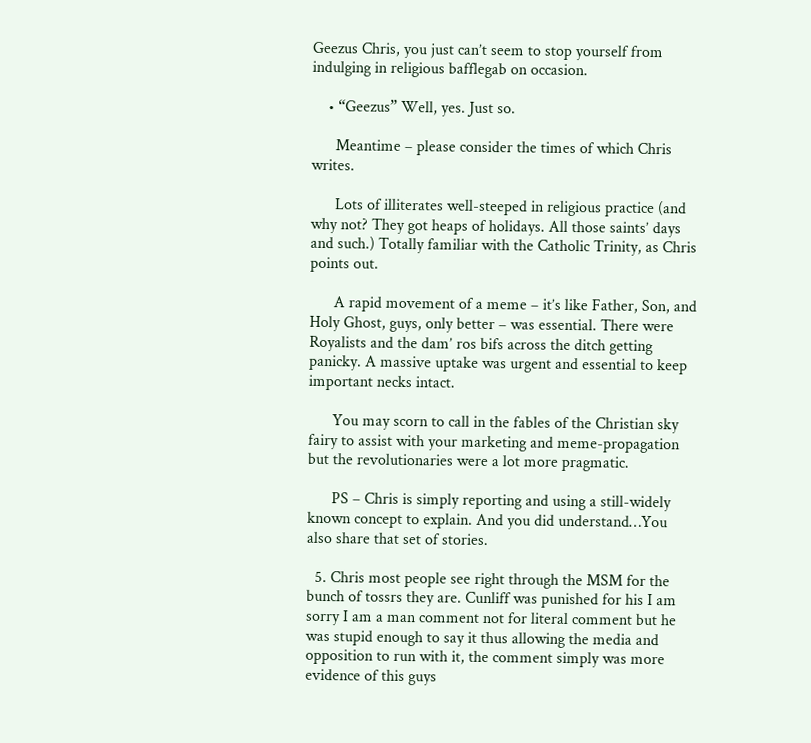Geezus Chris, you just can’t seem to stop yourself from indulging in religious bafflegab on occasion.

    • “Geezus” Well, yes. Just so.

      Meantime – please consider the times of which Chris writes.

      Lots of illiterates well-steeped in religious practice (and why not? They got heaps of holidays. All those saints’ days and such.) Totally familiar with the Catholic Trinity, as Chris points out.

      A rapid movement of a meme – it’s like Father, Son, and Holy Ghost, guys, only better – was essential. There were Royalists and the dam’ ros bifs across the ditch getting panicky. A massive uptake was urgent and essential to keep important necks intact.

      You may scorn to call in the fables of the Christian sky fairy to assist with your marketing and meme-propagation but the revolutionaries were a lot more pragmatic.

      PS – Chris is simply reporting and using a still-widely known concept to explain. And you did understand…You also share that set of stories.

  5. Chris most people see right through the MSM for the bunch of tossrs they are. Cunliff was punished for his I am sorry I am a man comment not for literal comment but he was stupid enough to say it thus allowing the media and opposition to run with it, the comment simply was more evidence of this guys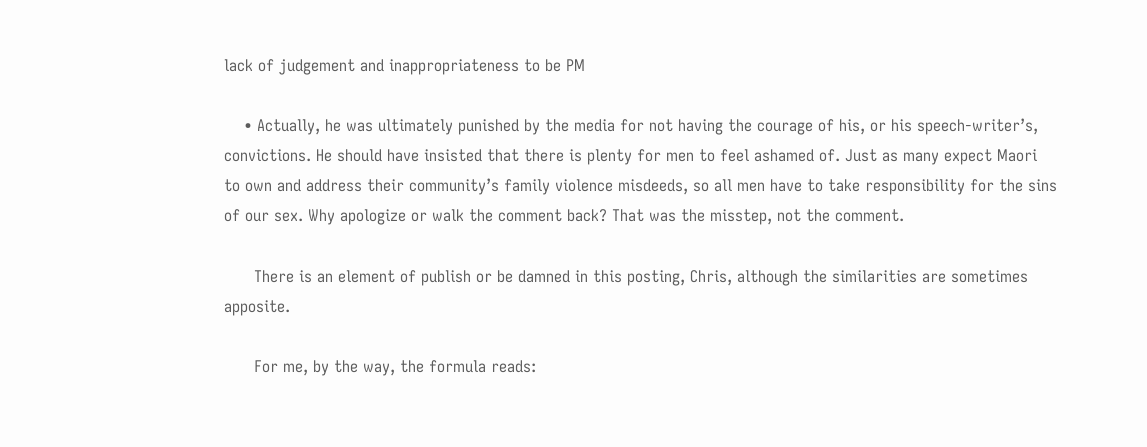lack of judgement and inappropriateness to be PM

    • Actually, he was ultimately punished by the media for not having the courage of his, or his speech-writer’s, convictions. He should have insisted that there is plenty for men to feel ashamed of. Just as many expect Maori to own and address their community’s family violence misdeeds, so all men have to take responsibility for the sins of our sex. Why apologize or walk the comment back? That was the misstep, not the comment.

      There is an element of publish or be damned in this posting, Chris, although the similarities are sometimes apposite.

      For me, by the way, the formula reads: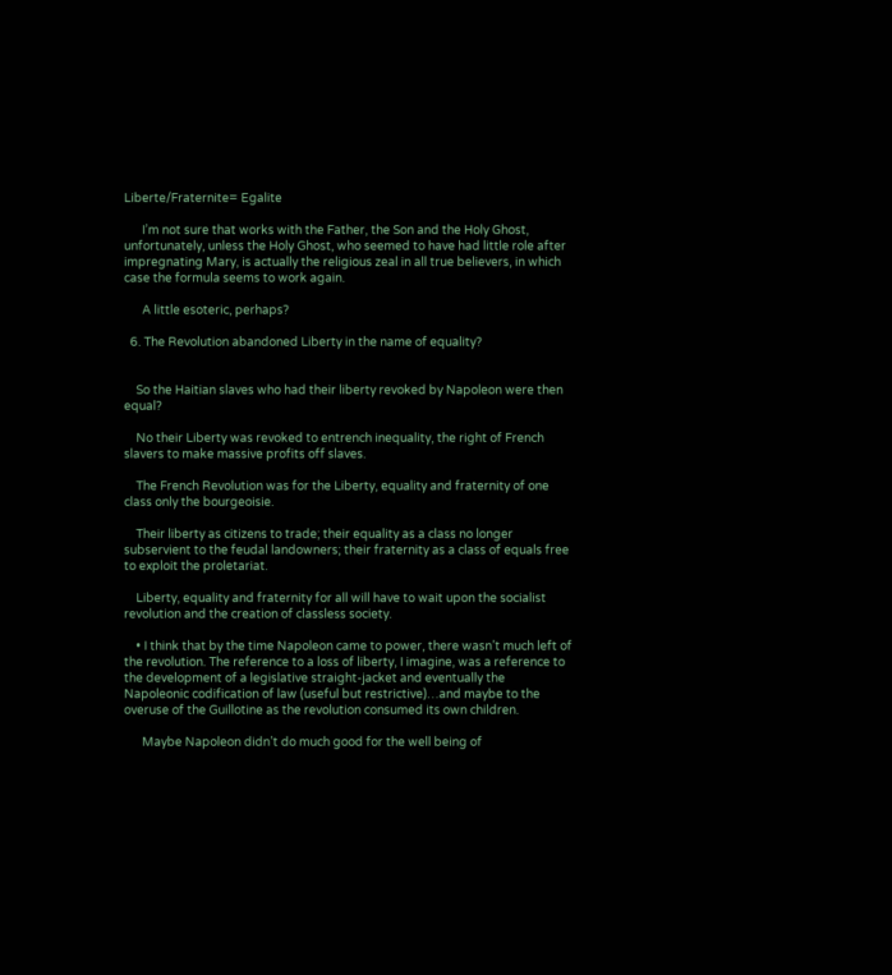Liberte/Fraternite= Egalite

      I’m not sure that works with the Father, the Son and the Holy Ghost, unfortunately, unless the Holy Ghost, who seemed to have had little role after impregnating Mary, is actually the religious zeal in all true believers, in which case the formula seems to work again.

      A little esoteric, perhaps?

  6. The Revolution abandoned Liberty in the name of equality?


    So the Haitian slaves who had their liberty revoked by Napoleon were then equal?

    No their Liberty was revoked to entrench inequality, the right of French slavers to make massive profits off slaves.

    The French Revolution was for the Liberty, equality and fraternity of one class only the bourgeoisie.

    Their liberty as citizens to trade; their equality as a class no longer subservient to the feudal landowners; their fraternity as a class of equals free to exploit the proletariat.

    Liberty, equality and fraternity for all will have to wait upon the socialist revolution and the creation of classless society.

    • I think that by the time Napoleon came to power, there wasn’t much left of the revolution. The reference to a loss of liberty, I imagine, was a reference to the development of a legislative straight-jacket and eventually the Napoleonic codification of law (useful but restrictive)…and maybe to the overuse of the Guillotine as the revolution consumed its own children.

      Maybe Napoleon didn’t do much good for the well being of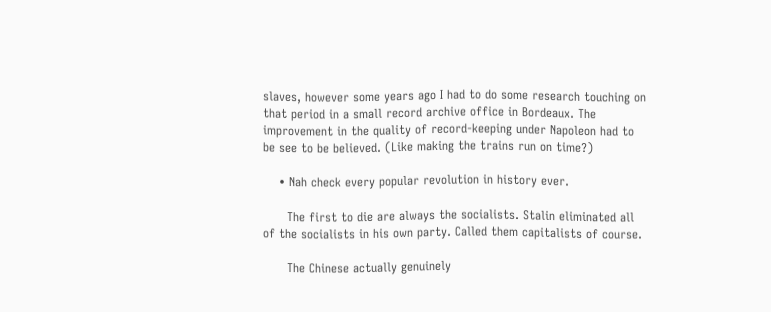slaves, however some years ago I had to do some research touching on that period in a small record archive office in Bordeaux. The improvement in the quality of record-keeping under Napoleon had to be see to be believed. (Like making the trains run on time?)

    • Nah check every popular revolution in history ever.

      The first to die are always the socialists. Stalin eliminated all of the socialists in his own party. Called them capitalists of course.

      The Chinese actually genuinely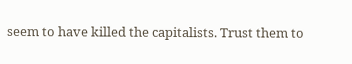seem to have killed the capitalists. Trust them to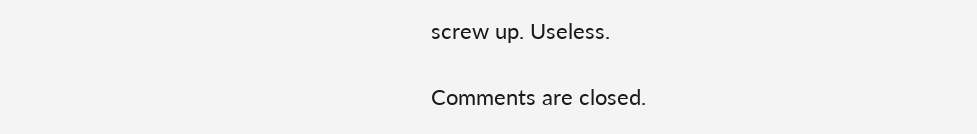screw up. Useless.

Comments are closed.